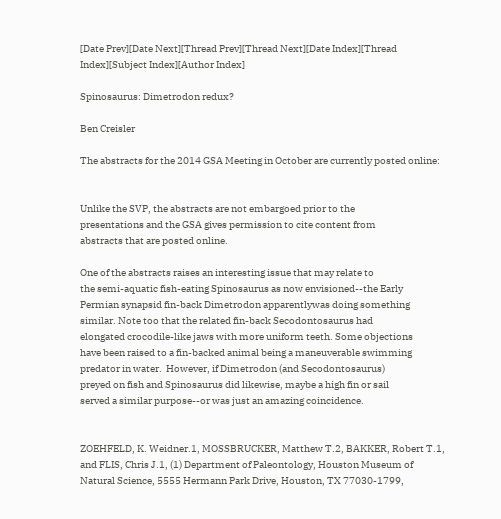[Date Prev][Date Next][Thread Prev][Thread Next][Date Index][Thread Index][Subject Index][Author Index]

Spinosaurus: Dimetrodon redux?

Ben Creisler

The abstracts for the 2014 GSA Meeting in October are currently posted online:


Unlike the SVP, the abstracts are not embargoed prior to the
presentations and the GSA gives permission to cite content from
abstracts that are posted online.

One of the abstracts raises an interesting issue that may relate to
the semi-aquatic fish-eating Spinosaurus as now envisioned--the Early
Permian synapsid fin-back Dimetrodon apparentlywas doing something
similar. Note too that the related fin-back Secodontosaurus had
elongated crocodile-like jaws with more uniform teeth. Some objections
have been raised to a fin-backed animal being a maneuverable swimming
predator in water.  However, if Dimetrodon (and Secodontosaurus)
preyed on fish and Spinosaurus did likewise, maybe a high fin or sail
served a similar purpose--or was just an amazing coincidence.


ZOEHFELD, K. Weidner.1, MOSSBRUCKER, Matthew T.2, BAKKER, Robert T.1,
and FLIS, Chris J.1, (1) Department of Paleontology, Houston Museum of
Natural Science, 5555 Hermann Park Drive, Houston, TX 77030-1799,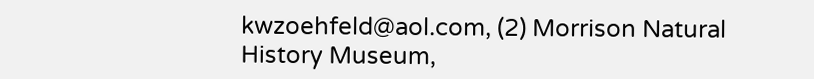kwzoehfeld@aol.com, (2) Morrison Natural History Museum,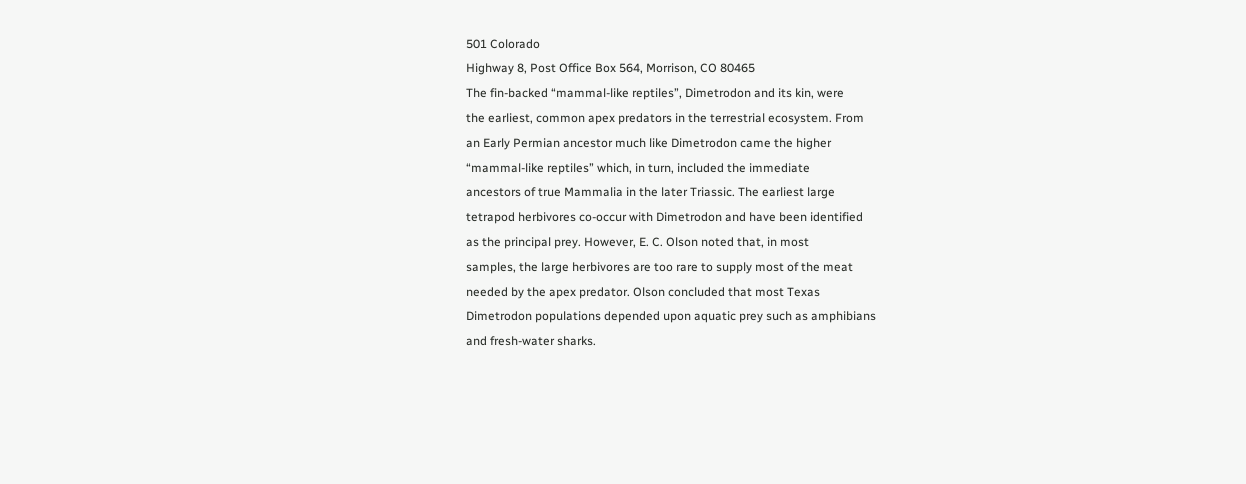501 Colorado
Highway 8, Post Office Box 564, Morrison, CO 80465
The fin-backed “mammal-like reptiles”, Dimetrodon and its kin, were
the earliest, common apex predators in the terrestrial ecosystem. From
an Early Permian ancestor much like Dimetrodon came the higher
“mammal-like reptiles” which, in turn, included the immediate
ancestors of true Mammalia in the later Triassic. The earliest large
tetrapod herbivores co-occur with Dimetrodon and have been identified
as the principal prey. However, E. C. Olson noted that, in most
samples, the large herbivores are too rare to supply most of the meat
needed by the apex predator. Olson concluded that most Texas
Dimetrodon populations depended upon aquatic prey such as amphibians
and fresh-water sharks.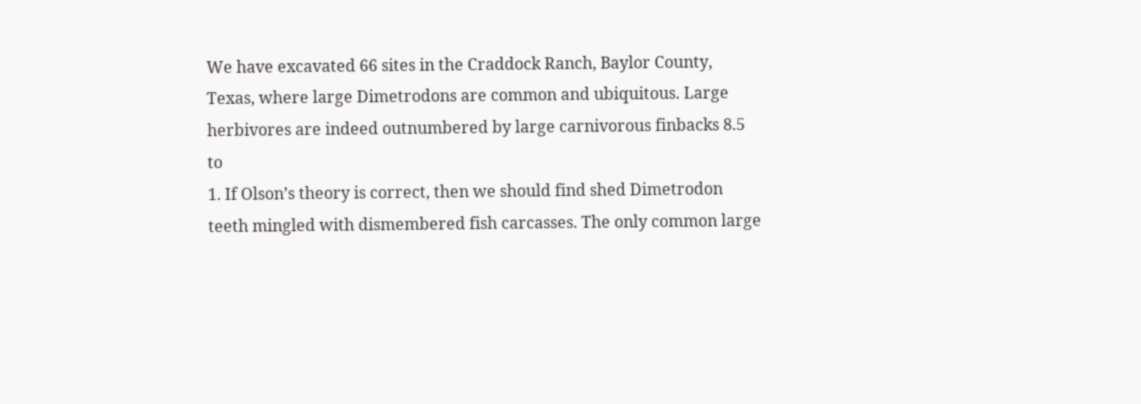We have excavated 66 sites in the Craddock Ranch, Baylor County,
Texas, where large Dimetrodons are common and ubiquitous. Large
herbivores are indeed outnumbered by large carnivorous finbacks 8.5 to
1. If Olson’s theory is correct, then we should find shed Dimetrodon
teeth mingled with dismembered fish carcasses. The only common large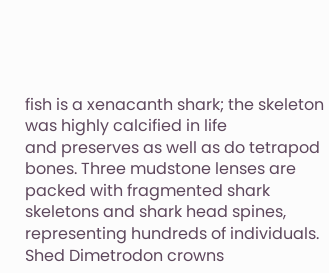fish is a xenacanth shark; the skeleton was highly calcified in life
and preserves as well as do tetrapod bones. Three mudstone lenses are
packed with fragmented shark skeletons and shark head spines,
representing hundreds of individuals. Shed Dimetrodon crowns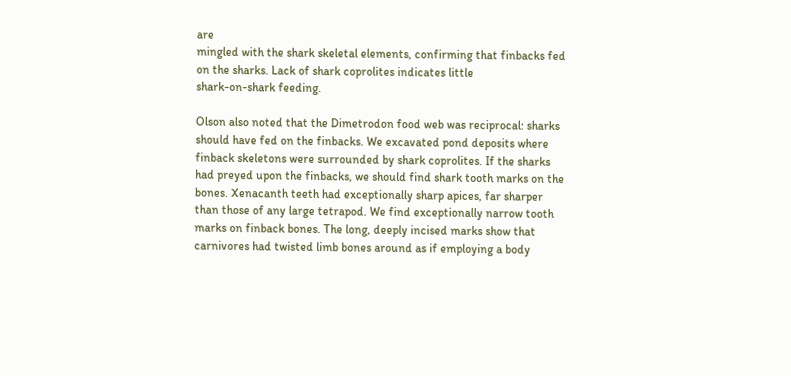are
mingled with the shark skeletal elements, confirming that finbacks fed
on the sharks. Lack of shark coprolites indicates little
shark-on-shark feeding.

Olson also noted that the Dimetrodon food web was reciprocal: sharks
should have fed on the finbacks. We excavated pond deposits where
finback skeletons were surrounded by shark coprolites. If the sharks
had preyed upon the finbacks, we should find shark tooth marks on the
bones. Xenacanth teeth had exceptionally sharp apices, far sharper
than those of any large tetrapod. We find exceptionally narrow tooth
marks on finback bones. The long, deeply incised marks show that
carnivores had twisted limb bones around as if employing a body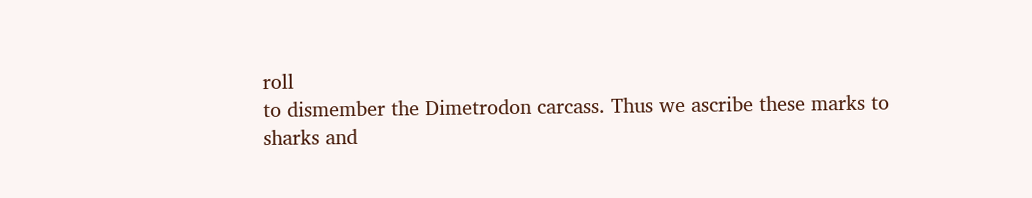roll
to dismember the Dimetrodon carcass. Thus we ascribe these marks to
sharks and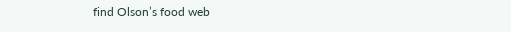find Olson’s food web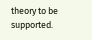theory to be supported.